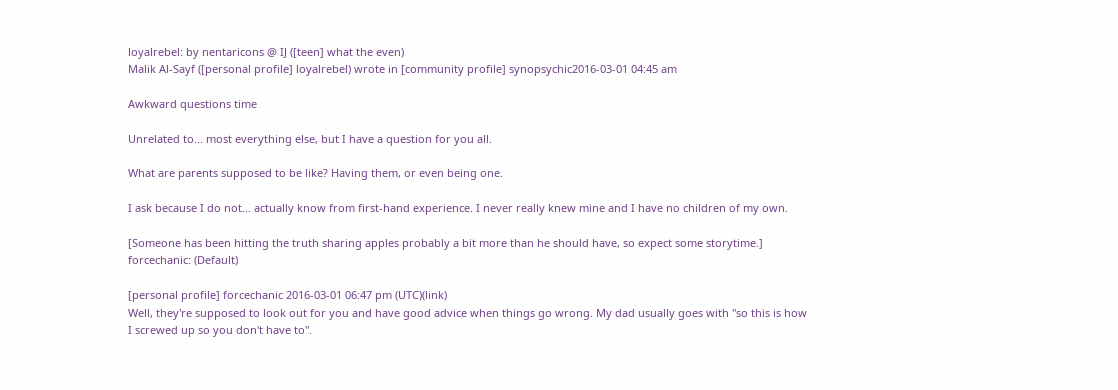loyalrebel: by nentaricons @ IJ ([teen] what the even)
Malik Al-Sayf ([personal profile] loyalrebel) wrote in [community profile] synopsychic2016-03-01 04:45 am

Awkward questions time

Unrelated to... most everything else, but I have a question for you all.

What are parents supposed to be like? Having them, or even being one.

I ask because I do not... actually know from first-hand experience. I never really knew mine and I have no children of my own.

[Someone has been hitting the truth sharing apples probably a bit more than he should have, so expect some storytime.]
forcechanic: (Default)

[personal profile] forcechanic 2016-03-01 06:47 pm (UTC)(link)
Well, they're supposed to look out for you and have good advice when things go wrong. My dad usually goes with "so this is how I screwed up so you don't have to".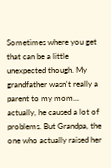Sometimes where you get that can be a little unexpected though. My grandfather wasn't really a parent to my mom... actually, he caused a lot of problems. But Grandpa, the one who actually raised her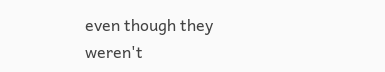even though they weren't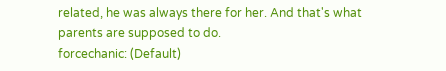related, he was always there for her. And that's what parents are supposed to do.
forcechanic: (Default)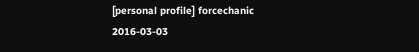[personal profile] forcechanic 2016-03-03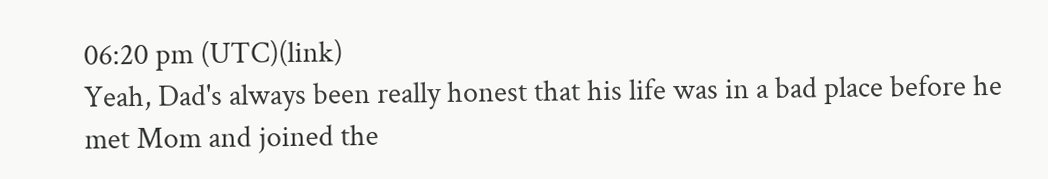06:20 pm (UTC)(link)
Yeah, Dad's always been really honest that his life was in a bad place before he met Mom and joined the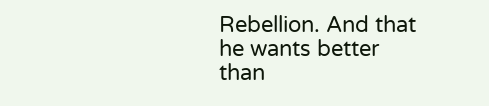Rebellion. And that he wants better than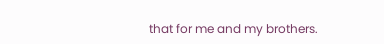that for me and my brothers.